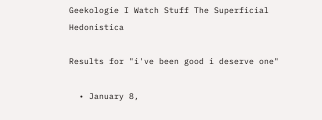Geekologie I Watch Stuff The Superficial Hedonistica

Results for "i've been good i deserve one"

  • January 8,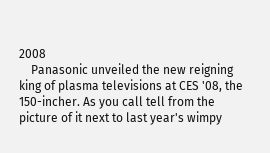2008
    Panasonic unveiled the new reigning king of plasma televisions at CES '08, the 150-incher. As you call tell from the picture of it next to last year's wimpy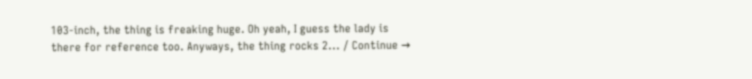103-inch, the thing is freaking huge. Oh yeah, I guess the lady is there for reference too. Anyways, the thing rocks 2... / Continue →